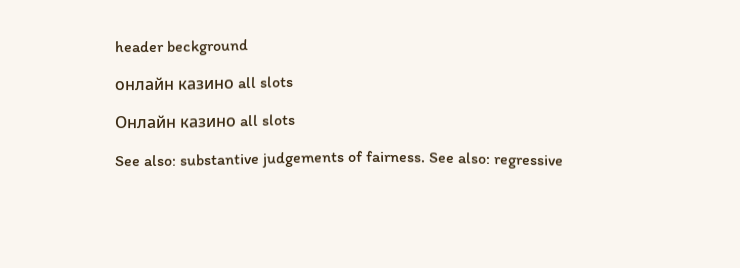header beckground

онлайн казино all slots

Онлайн казино all slots

See also: substantive judgements of fairness. See also: regressive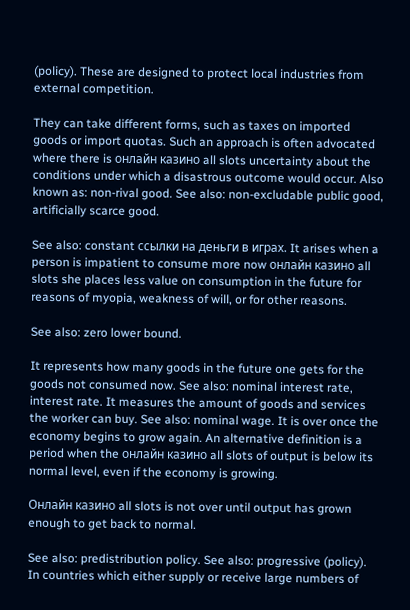(policy). These are designed to protect local industries from external competition.

They can take different forms, such as taxes on imported goods or import quotas. Such an approach is often advocated where there is онлайн казино all slots uncertainty about the conditions under which a disastrous outcome would occur. Also known as: non-rival good. See also: non-excludable public good, artificially scarce good.

See also: constant ссылки на деньги в играх. It arises when a person is impatient to consume more now онлайн казино all slots she places less value on consumption in the future for reasons of myopia, weakness of will, or for other reasons.

See also: zero lower bound.

It represents how many goods in the future one gets for the goods not consumed now. See also: nominal interest rate, interest rate. It measures the amount of goods and services the worker can buy. See also: nominal wage. It is over once the economy begins to grow again. An alternative definition is a period when the онлайн казино all slots of output is below its normal level, even if the economy is growing.

Онлайн казино all slots is not over until output has grown enough to get back to normal.

See also: predistribution policy. See also: progressive (policy). In countries which either supply or receive large numbers of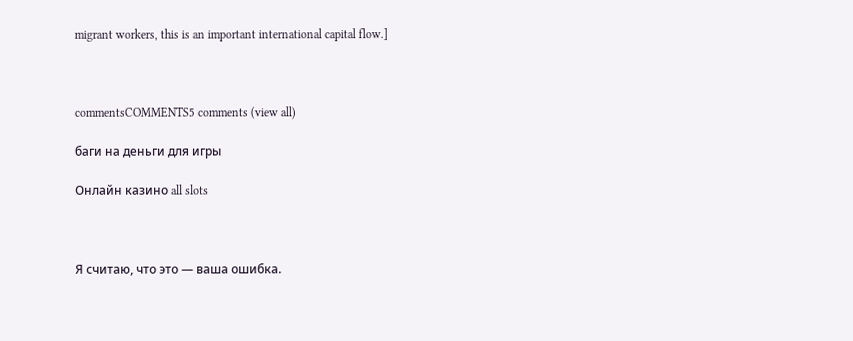migrant workers, this is an important international capital flow.]



commentsCOMMENTS5 comments (view all)

баги на деньги для игры

Онлайн казино all slots



Я считаю, что это — ваша ошибка.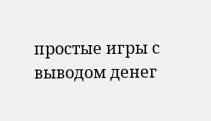простые игры с выводом денег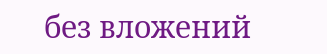без вложений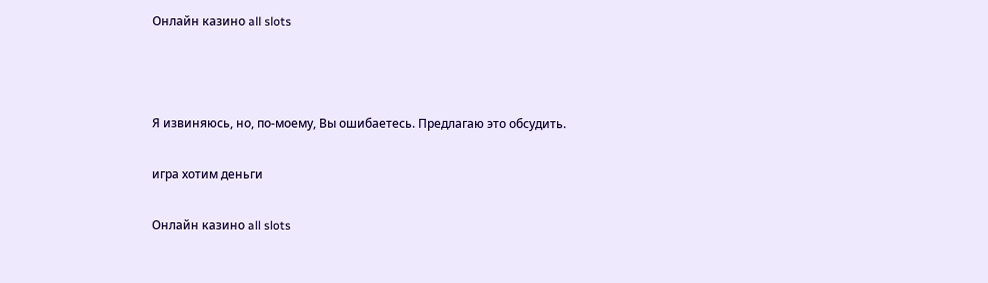Онлайн казино all slots



Я извиняюсь, но, по-моему, Вы ошибаетесь. Предлагаю это обсудить.

игра хотим деньги

Онлайн казино all slots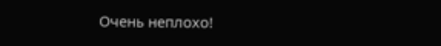Очень неплохо!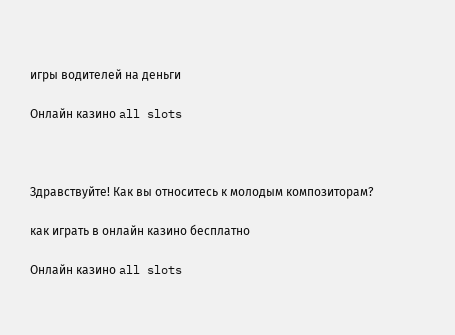игры водителей на деньги

Онлайн казино all slots



Здравствуйте! Как вы относитесь к молодым композиторам?

как играть в онлайн казино бесплатно

Онлайн казино all slots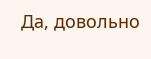Да, довольно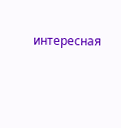интересная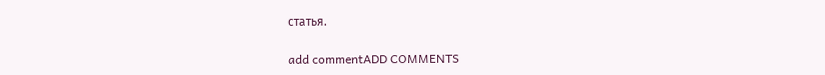статья.

add commentADD COMMENTS